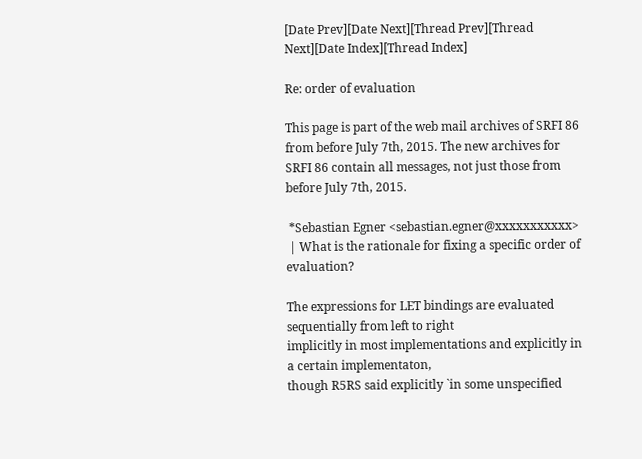[Date Prev][Date Next][Thread Prev][Thread Next][Date Index][Thread Index]

Re: order of evaluation

This page is part of the web mail archives of SRFI 86 from before July 7th, 2015. The new archives for SRFI 86 contain all messages, not just those from before July 7th, 2015.

 *Sebastian Egner <sebastian.egner@xxxxxxxxxxx>
 | What is the rationale for fixing a specific order of evaluation?

The expressions for LET bindings are evaluated sequentially from left to right
implicitly in most implementations and explicitly in a certain implementaton,
though R5RS said explicitly `in some unspecified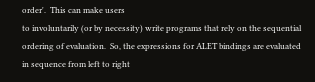order'.  This can make users
to involuntarily (or by necessity) write programs that rely on the sequential
ordering of evaluation.  So, the expressions for ALET bindings are evaluated
in sequence from left to right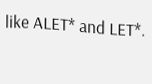like ALET* and LET*.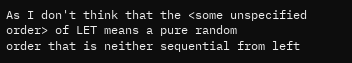As I don't think that the <some unspecified order> of LET means a pure random
order that is neither sequential from left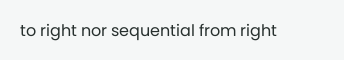to right nor sequential from right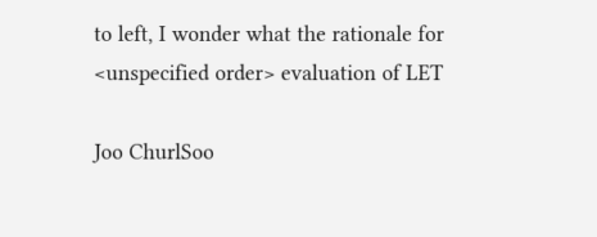to left, I wonder what the rationale for <unspecified order> evaluation of LET

Joo ChurlSoo